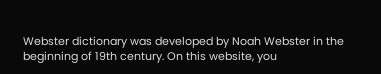Webster dictionary was developed by Noah Webster in the beginning of 19th century. On this website, you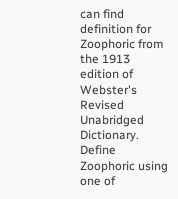can find definition for Zoophoric from the 1913 edition of Webster's Revised Unabridged Dictionary. Define Zoophoric using one of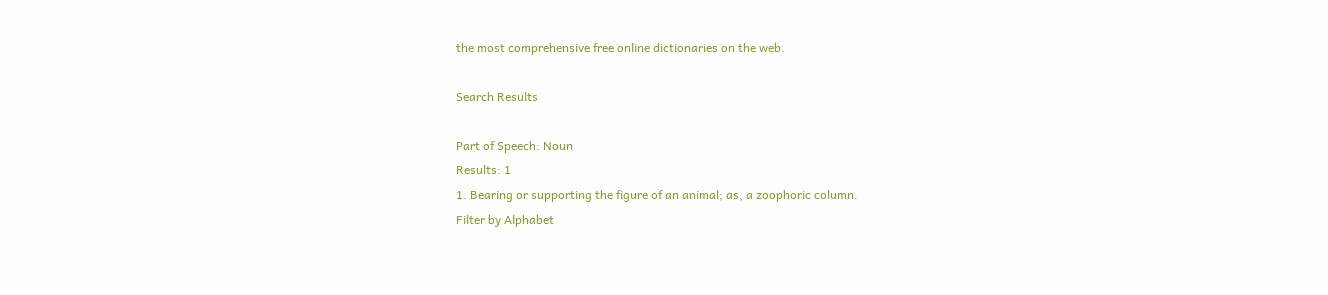the most comprehensive free online dictionaries on the web.

Search Results

Part of Speech: Noun
Results: 1
1. Bearing or supporting the figure of an animal; as, a zoophoric column.
Filter by Alphabet